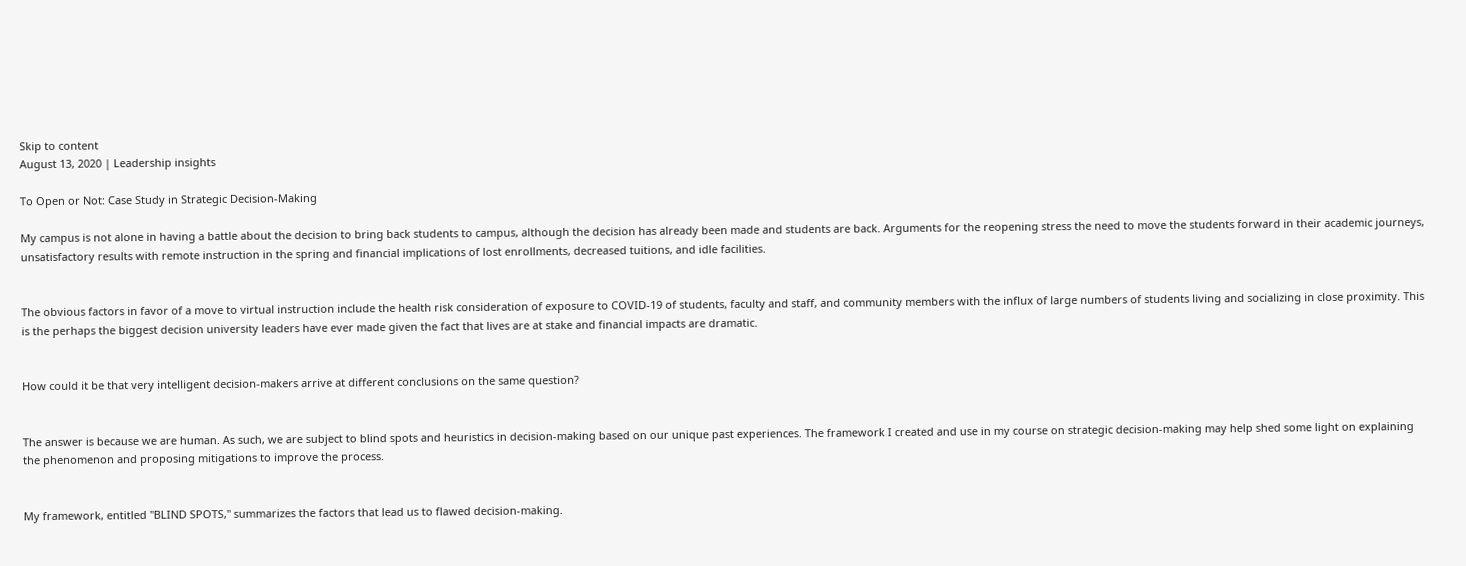Skip to content
August 13, 2020 | Leadership insights

To Open or Not: Case Study in Strategic Decision-Making

My campus is not alone in having a battle about the decision to bring back students to campus, although the decision has already been made and students are back. Arguments for the reopening stress the need to move the students forward in their academic journeys, unsatisfactory results with remote instruction in the spring and financial implications of lost enrollments, decreased tuitions, and idle facilities.


The obvious factors in favor of a move to virtual instruction include the health risk consideration of exposure to COVID-19 of students, faculty and staff, and community members with the influx of large numbers of students living and socializing in close proximity. This is the perhaps the biggest decision university leaders have ever made given the fact that lives are at stake and financial impacts are dramatic.


How could it be that very intelligent decision-makers arrive at different conclusions on the same question?


The answer is because we are human. As such, we are subject to blind spots and heuristics in decision-making based on our unique past experiences. The framework I created and use in my course on strategic decision-making may help shed some light on explaining the phenomenon and proposing mitigations to improve the process.


My framework, entitled "BLIND SPOTS," summarizes the factors that lead us to flawed decision-making.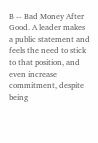B -- Bad Money After Good. A leader makes a public statement and feels the need to stick to that position, and even increase commitment, despite being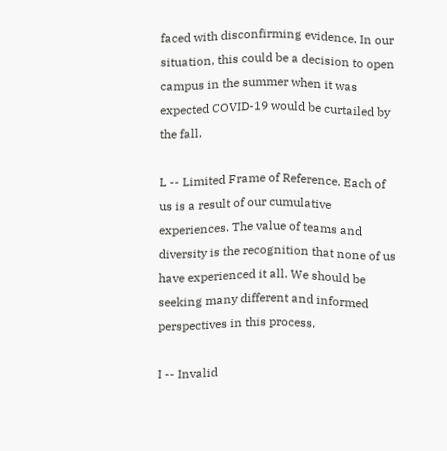faced with disconfirming evidence. In our situation, this could be a decision to open campus in the summer when it was expected COVID-19 would be curtailed by the fall.

L -- Limited Frame of Reference. Each of us is a result of our cumulative experiences. The value of teams and diversity is the recognition that none of us have experienced it all. We should be seeking many different and informed perspectives in this process.

I -- Invalid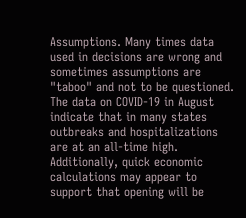Assumptions. Many times data used in decisions are wrong and sometimes assumptions are "taboo" and not to be questioned. The data on COVID-19 in August indicate that in many states outbreaks and hospitalizations are at an all-time high. Additionally, quick economic calculations may appear to support that opening will be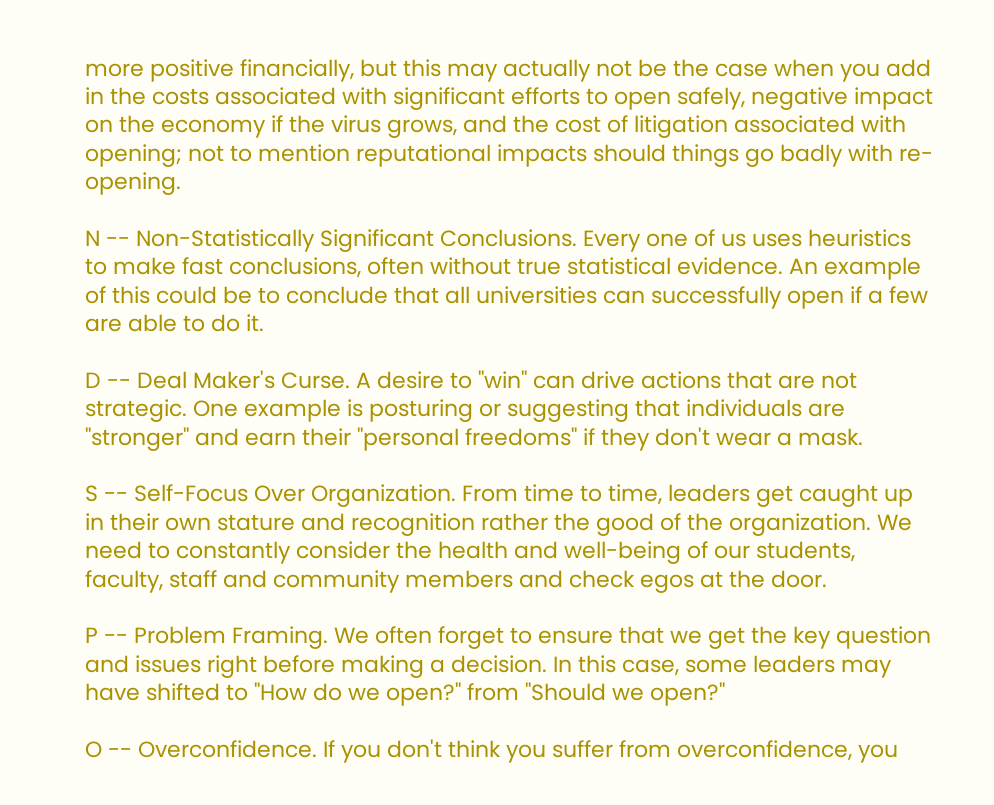more positive financially, but this may actually not be the case when you add in the costs associated with significant efforts to open safely, negative impact on the economy if the virus grows, and the cost of litigation associated with opening; not to mention reputational impacts should things go badly with re-opening.

N -- Non-Statistically Significant Conclusions. Every one of us uses heuristics to make fast conclusions, often without true statistical evidence. An example of this could be to conclude that all universities can successfully open if a few are able to do it.

D -- Deal Maker's Curse. A desire to "win" can drive actions that are not strategic. One example is posturing or suggesting that individuals are "stronger" and earn their "personal freedoms" if they don't wear a mask.

S -- Self-Focus Over Organization. From time to time, leaders get caught up in their own stature and recognition rather the good of the organization. We need to constantly consider the health and well-being of our students, faculty, staff and community members and check egos at the door.

P -- Problem Framing. We often forget to ensure that we get the key question and issues right before making a decision. In this case, some leaders may have shifted to "How do we open?" from "Should we open?"

O -- Overconfidence. If you don't think you suffer from overconfidence, you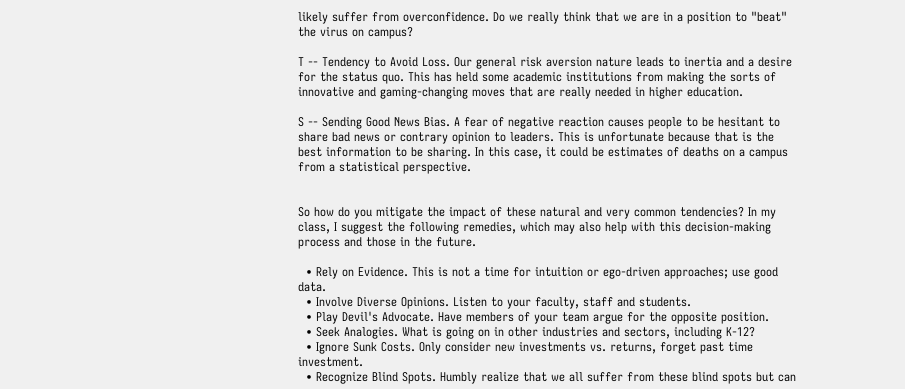likely suffer from overconfidence. Do we really think that we are in a position to "beat" the virus on campus?

T -- Tendency to Avoid Loss. Our general risk aversion nature leads to inertia and a desire for the status quo. This has held some academic institutions from making the sorts of innovative and gaming-changing moves that are really needed in higher education.

S -- Sending Good News Bias. A fear of negative reaction causes people to be hesitant to share bad news or contrary opinion to leaders. This is unfortunate because that is the best information to be sharing. In this case, it could be estimates of deaths on a campus from a statistical perspective.


So how do you mitigate the impact of these natural and very common tendencies? In my class, I suggest the following remedies, which may also help with this decision-making process and those in the future.

  • Rely on Evidence. This is not a time for intuition or ego-driven approaches; use good data.
  • Involve Diverse Opinions. Listen to your faculty, staff and students.
  • Play Devil's Advocate. Have members of your team argue for the opposite position.
  • Seek Analogies. What is going on in other industries and sectors, including K-12?
  • Ignore Sunk Costs. Only consider new investments vs. returns, forget past time investment.
  • Recognize Blind Spots. Humbly realize that we all suffer from these blind spots but can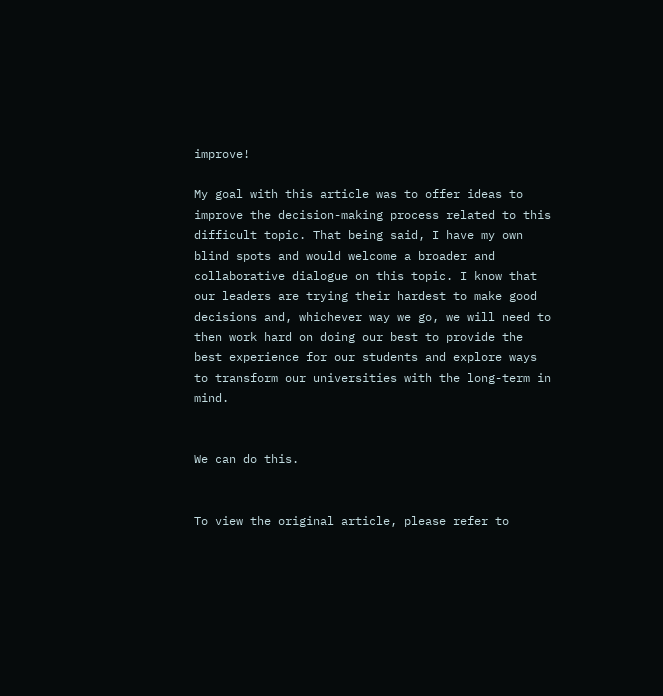improve!

My goal with this article was to offer ideas to improve the decision-making process related to this difficult topic. That being said, I have my own blind spots and would welcome a broader and collaborative dialogue on this topic. I know that our leaders are trying their hardest to make good decisions and, whichever way we go, we will need to then work hard on doing our best to provide the best experience for our students and explore ways to transform our universities with the long-term in mind.


We can do this.


To view the original article, please refer to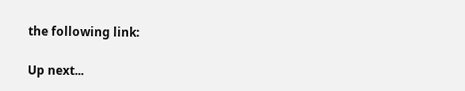the following link:

Up next...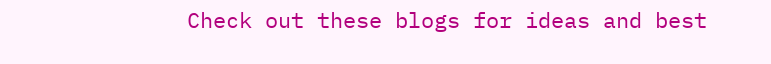Check out these blogs for ideas and best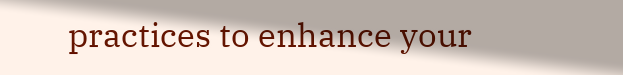practices to enhance your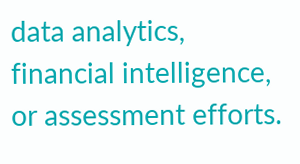data analytics, financial intelligence, or assessment efforts.